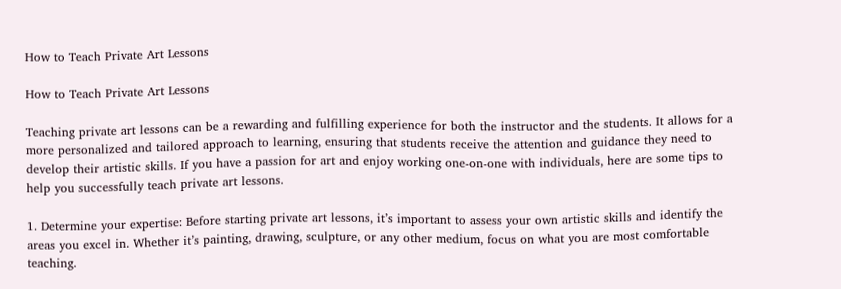How to Teach Private Art Lessons

How to Teach Private Art Lessons

Teaching private art lessons can be a rewarding and fulfilling experience for both the instructor and the students. It allows for a more personalized and tailored approach to learning, ensuring that students receive the attention and guidance they need to develop their artistic skills. If you have a passion for art and enjoy working one-on-one with individuals, here are some tips to help you successfully teach private art lessons.

1. Determine your expertise: Before starting private art lessons, it’s important to assess your own artistic skills and identify the areas you excel in. Whether it’s painting, drawing, sculpture, or any other medium, focus on what you are most comfortable teaching.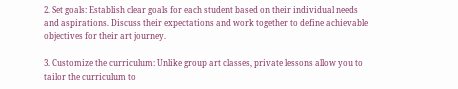2. Set goals: Establish clear goals for each student based on their individual needs and aspirations. Discuss their expectations and work together to define achievable objectives for their art journey.

3. Customize the curriculum: Unlike group art classes, private lessons allow you to tailor the curriculum to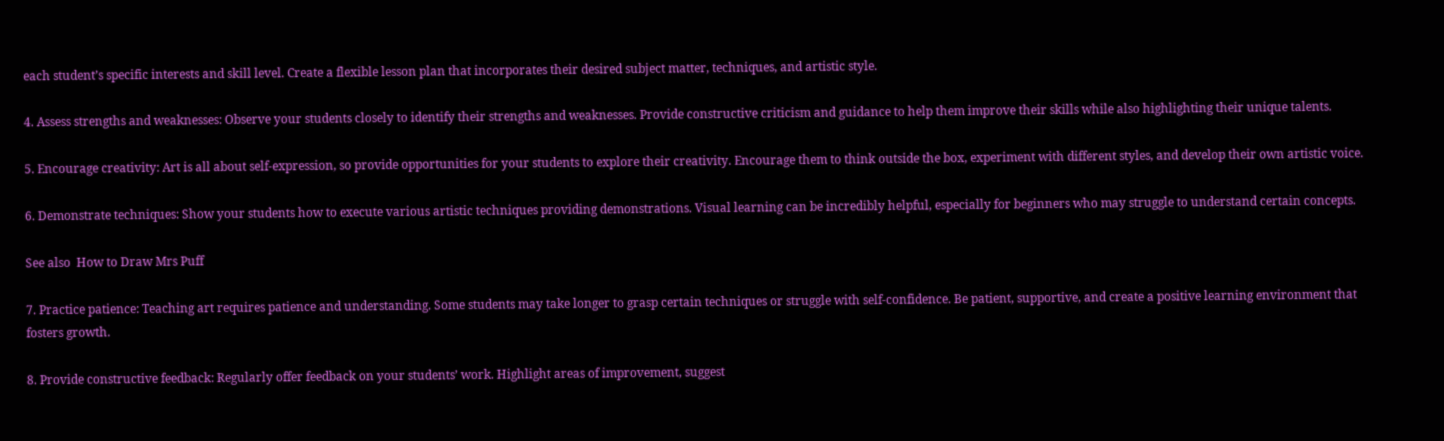each student’s specific interests and skill level. Create a flexible lesson plan that incorporates their desired subject matter, techniques, and artistic style.

4. Assess strengths and weaknesses: Observe your students closely to identify their strengths and weaknesses. Provide constructive criticism and guidance to help them improve their skills while also highlighting their unique talents.

5. Encourage creativity: Art is all about self-expression, so provide opportunities for your students to explore their creativity. Encourage them to think outside the box, experiment with different styles, and develop their own artistic voice.

6. Demonstrate techniques: Show your students how to execute various artistic techniques providing demonstrations. Visual learning can be incredibly helpful, especially for beginners who may struggle to understand certain concepts.

See also  How to Draw Mrs Puff

7. Practice patience: Teaching art requires patience and understanding. Some students may take longer to grasp certain techniques or struggle with self-confidence. Be patient, supportive, and create a positive learning environment that fosters growth.

8. Provide constructive feedback: Regularly offer feedback on your students’ work. Highlight areas of improvement, suggest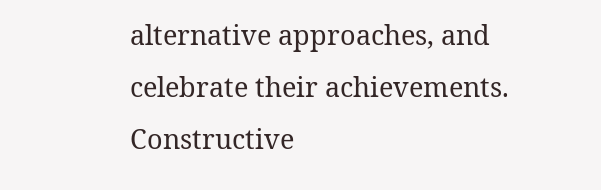alternative approaches, and celebrate their achievements. Constructive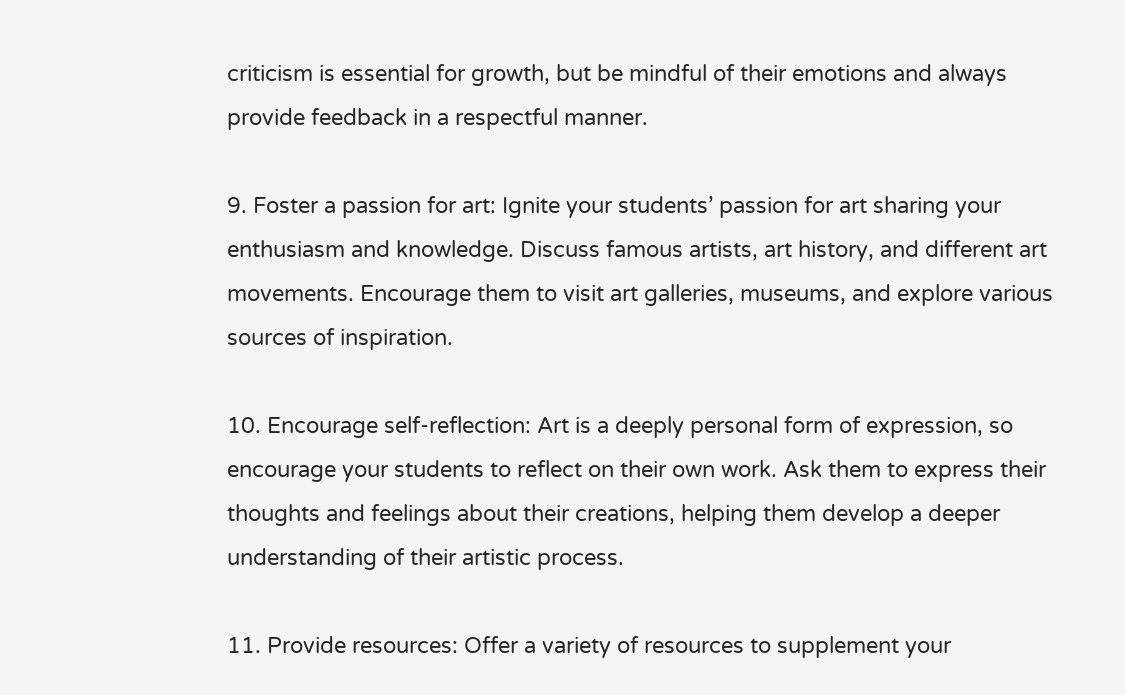criticism is essential for growth, but be mindful of their emotions and always provide feedback in a respectful manner.

9. Foster a passion for art: Ignite your students’ passion for art sharing your enthusiasm and knowledge. Discuss famous artists, art history, and different art movements. Encourage them to visit art galleries, museums, and explore various sources of inspiration.

10. Encourage self-reflection: Art is a deeply personal form of expression, so encourage your students to reflect on their own work. Ask them to express their thoughts and feelings about their creations, helping them develop a deeper understanding of their artistic process.

11. Provide resources: Offer a variety of resources to supplement your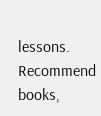lessons. Recommend books,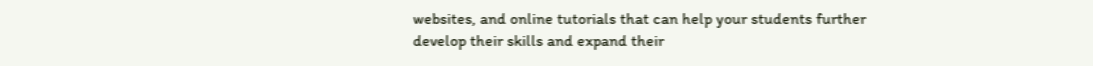websites, and online tutorials that can help your students further develop their skills and expand their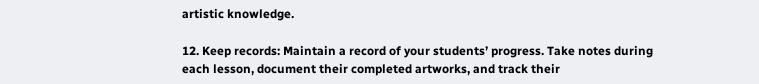artistic knowledge.

12. Keep records: Maintain a record of your students’ progress. Take notes during each lesson, document their completed artworks, and track their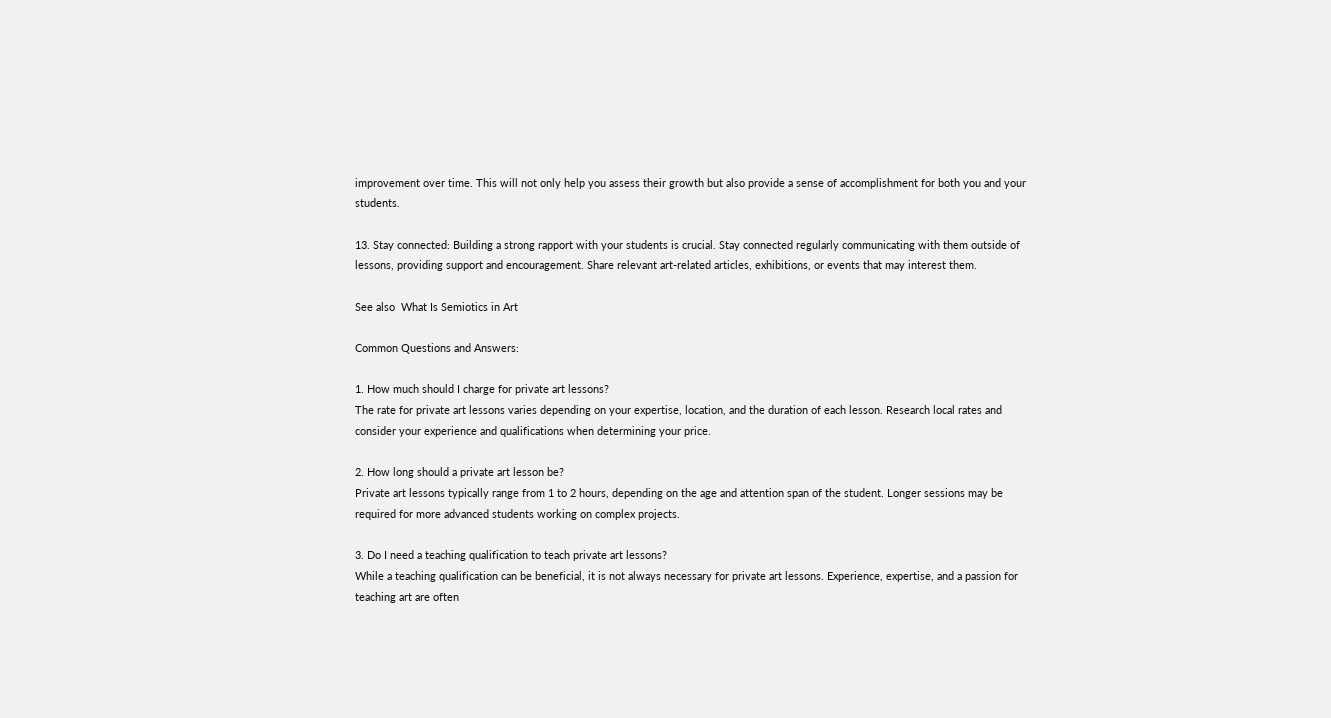improvement over time. This will not only help you assess their growth but also provide a sense of accomplishment for both you and your students.

13. Stay connected: Building a strong rapport with your students is crucial. Stay connected regularly communicating with them outside of lessons, providing support and encouragement. Share relevant art-related articles, exhibitions, or events that may interest them.

See also  What Is Semiotics in Art

Common Questions and Answers:

1. How much should I charge for private art lessons?
The rate for private art lessons varies depending on your expertise, location, and the duration of each lesson. Research local rates and consider your experience and qualifications when determining your price.

2. How long should a private art lesson be?
Private art lessons typically range from 1 to 2 hours, depending on the age and attention span of the student. Longer sessions may be required for more advanced students working on complex projects.

3. Do I need a teaching qualification to teach private art lessons?
While a teaching qualification can be beneficial, it is not always necessary for private art lessons. Experience, expertise, and a passion for teaching art are often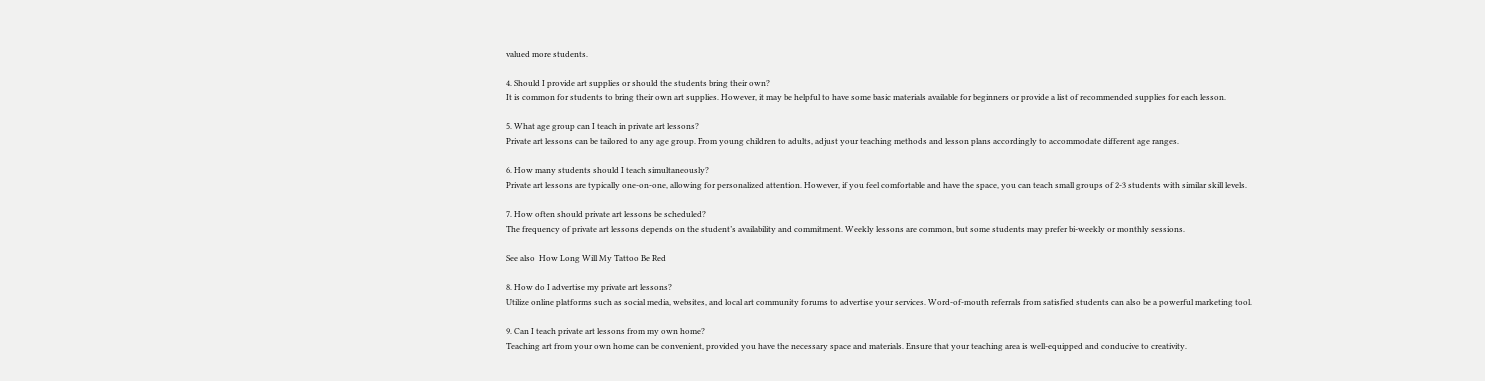valued more students.

4. Should I provide art supplies or should the students bring their own?
It is common for students to bring their own art supplies. However, it may be helpful to have some basic materials available for beginners or provide a list of recommended supplies for each lesson.

5. What age group can I teach in private art lessons?
Private art lessons can be tailored to any age group. From young children to adults, adjust your teaching methods and lesson plans accordingly to accommodate different age ranges.

6. How many students should I teach simultaneously?
Private art lessons are typically one-on-one, allowing for personalized attention. However, if you feel comfortable and have the space, you can teach small groups of 2-3 students with similar skill levels.

7. How often should private art lessons be scheduled?
The frequency of private art lessons depends on the student’s availability and commitment. Weekly lessons are common, but some students may prefer bi-weekly or monthly sessions.

See also  How Long Will My Tattoo Be Red

8. How do I advertise my private art lessons?
Utilize online platforms such as social media, websites, and local art community forums to advertise your services. Word-of-mouth referrals from satisfied students can also be a powerful marketing tool.

9. Can I teach private art lessons from my own home?
Teaching art from your own home can be convenient, provided you have the necessary space and materials. Ensure that your teaching area is well-equipped and conducive to creativity.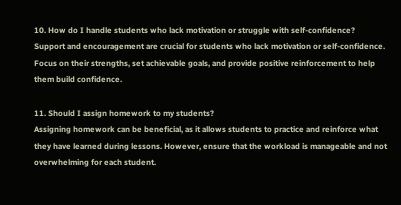10. How do I handle students who lack motivation or struggle with self-confidence?
Support and encouragement are crucial for students who lack motivation or self-confidence. Focus on their strengths, set achievable goals, and provide positive reinforcement to help them build confidence.

11. Should I assign homework to my students?
Assigning homework can be beneficial, as it allows students to practice and reinforce what they have learned during lessons. However, ensure that the workload is manageable and not overwhelming for each student.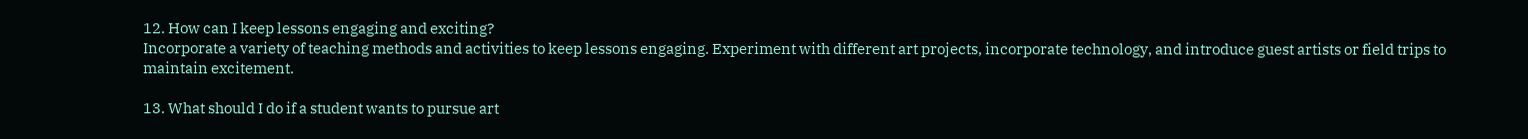12. How can I keep lessons engaging and exciting?
Incorporate a variety of teaching methods and activities to keep lessons engaging. Experiment with different art projects, incorporate technology, and introduce guest artists or field trips to maintain excitement.

13. What should I do if a student wants to pursue art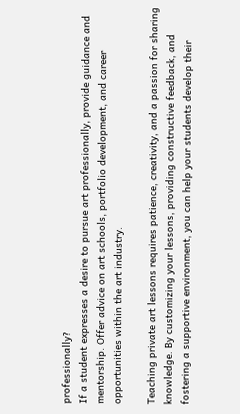professionally?
If a student expresses a desire to pursue art professionally, provide guidance and mentorship. Offer advice on art schools, portfolio development, and career opportunities within the art industry.

Teaching private art lessons requires patience, creativity, and a passion for sharing knowledge. By customizing your lessons, providing constructive feedback, and fostering a supportive environment, you can help your students develop their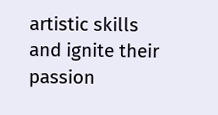artistic skills and ignite their passion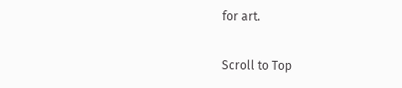for art.

Scroll to Top